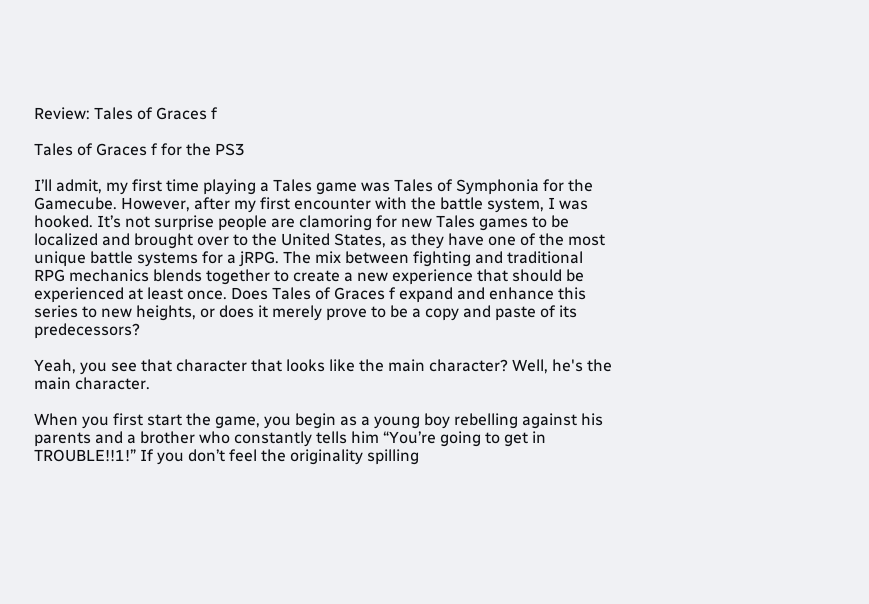Review: Tales of Graces f

Tales of Graces f for the PS3

I’ll admit, my first time playing a Tales game was Tales of Symphonia for the Gamecube. However, after my first encounter with the battle system, I was hooked. It’s not surprise people are clamoring for new Tales games to be localized and brought over to the United States, as they have one of the most unique battle systems for a jRPG. The mix between fighting and traditional RPG mechanics blends together to create a new experience that should be experienced at least once. Does Tales of Graces f expand and enhance this series to new heights, or does it merely prove to be a copy and paste of its predecessors?

Yeah, you see that character that looks like the main character? Well, he's the main character.

When you first start the game, you begin as a young boy rebelling against his parents and a brother who constantly tells him “You’re going to get in TROUBLE!!1!” If you don’t feel the originality spilling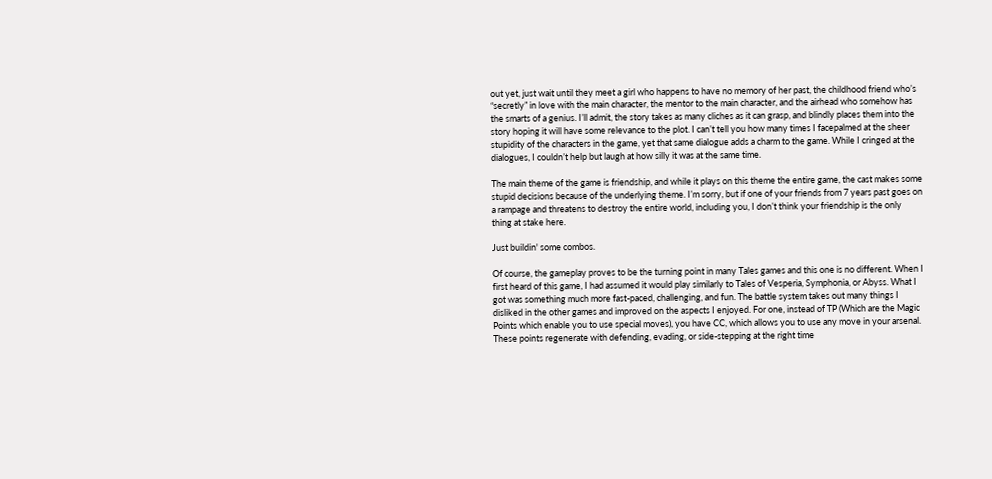out yet, just wait until they meet a girl who happens to have no memory of her past, the childhood friend who’s “secretly” in love with the main character, the mentor to the main character, and the airhead who somehow has the smarts of a genius. I’ll admit, the story takes as many cliches as it can grasp, and blindly places them into the story hoping it will have some relevance to the plot. I can’t tell you how many times I facepalmed at the sheer stupidity of the characters in the game, yet that same dialogue adds a charm to the game. While I cringed at the dialogues, I couldn’t help but laugh at how silly it was at the same time.

The main theme of the game is friendship, and while it plays on this theme the entire game, the cast makes some stupid decisions because of the underlying theme. I’m sorry, but if one of your friends from 7 years past goes on a rampage and threatens to destroy the entire world, including you, I don’t think your friendship is the only thing at stake here.

Just buildin' some combos.

Of course, the gameplay proves to be the turning point in many Tales games and this one is no different. When I first heard of this game, I had assumed it would play similarly to Tales of Vesperia, Symphonia, or Abyss. What I got was something much more fast-paced, challenging, and fun. The battle system takes out many things I disliked in the other games and improved on the aspects I enjoyed. For one, instead of TP (Which are the Magic Points which enable you to use special moves), you have CC, which allows you to use any move in your arsenal. These points regenerate with defending, evading, or side-stepping at the right time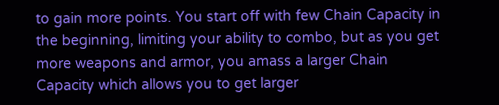to gain more points. You start off with few Chain Capacity in the beginning, limiting your ability to combo, but as you get more weapons and armor, you amass a larger Chain Capacity which allows you to get larger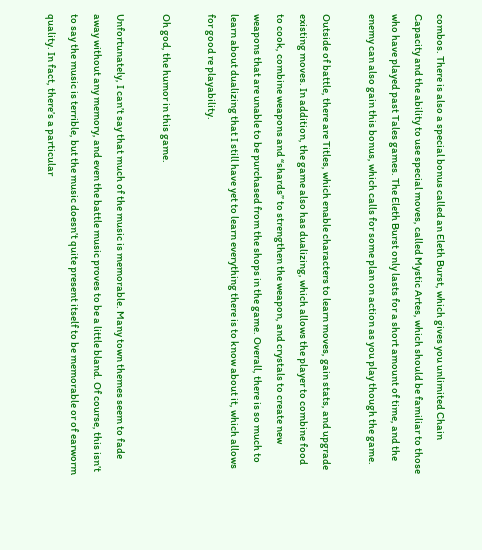combos. There is also a special bonus called an Eleth Burst, which gives you unlimited Chain Capacity and the ability to use special moves, called Mystic Artes, which should be familiar to those who have played past Tales games. The Eleth Burst only lasts for a short amount of time, and the enemy can also gain this bonus, which calls for some plan on action as you play though the game.

Outside of battle, there are Titles, which enable characters to learn moves, gain stats, and upgrade existing moves. In addition, the game also has dualizing, which allows the player to combine food to cook, combine weapons and “shards” to strengthen the weapon, and crystals to create new weapons that are unable to be purchased from the shops in the game. Overall, there is so much to learn about dualizing that I still have yet to learn everything there is to know about it, which allows for good re playability.

Oh god, the humor in this game.

Unfortunately, I can’t say that much of the music is memorable. Many town themes seem to fade away without any memory, and even the battle music proves to be a little bland. Of course, this isn’t to say the music is terrible, but the music doesn’t quite present itself to be memorable or of earworm quality. In fact, there’s a particular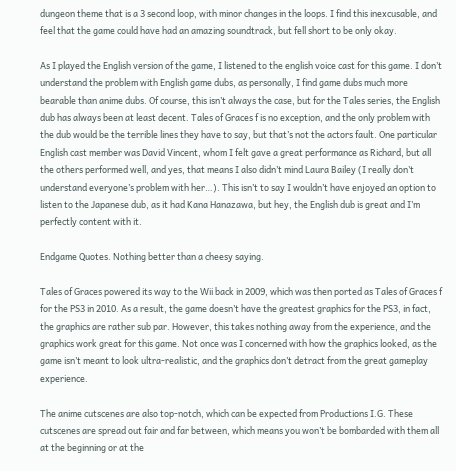dungeon theme that is a 3 second loop, with minor changes in the loops. I find this inexcusable, and feel that the game could have had an amazing soundtrack, but fell short to be only okay.

As I played the English version of the game, I listened to the english voice cast for this game. I don’t understand the problem with English game dubs, as personally, I find game dubs much more bearable than anime dubs. Of course, this isn’t always the case, but for the Tales series, the English dub has always been at least decent. Tales of Graces f is no exception, and the only problem with the dub would be the terrible lines they have to say, but that’s not the actors fault. One particular English cast member was David Vincent, whom I felt gave a great performance as Richard, but all the others performed well, and yes, that means I also didn’t mind Laura Bailey (I really don’t understand everyone’s problem with her…). This isn’t to say I wouldn’t have enjoyed an option to listen to the Japanese dub, as it had Kana Hanazawa, but hey, the English dub is great and I’m perfectly content with it.

Endgame Quotes. Nothing better than a cheesy saying.

Tales of Graces powered its way to the Wii back in 2009, which was then ported as Tales of Graces f for the PS3 in 2010. As a result, the game doesn’t have the greatest graphics for the PS3, in fact, the graphics are rather sub par. However, this takes nothing away from the experience, and the graphics work great for this game. Not once was I concerned with how the graphics looked, as the game isn’t meant to look ultra-realistic, and the graphics don’t detract from the great gameplay experience.

The anime cutscenes are also top-notch, which can be expected from Productions I.G. These cutscenes are spread out fair and far between, which means you won’t be bombarded with them all at the beginning or at the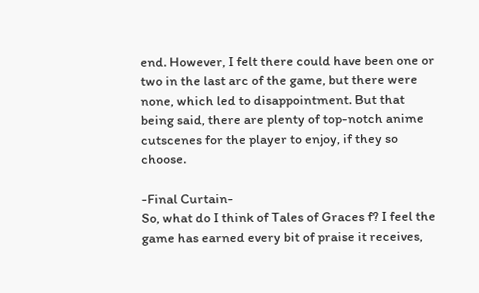end. However, I felt there could have been one or two in the last arc of the game, but there were none, which led to disappointment. But that being said, there are plenty of top-notch anime cutscenes for the player to enjoy, if they so choose.

-Final Curtain-
So, what do I think of Tales of Graces f? I feel the game has earned every bit of praise it receives,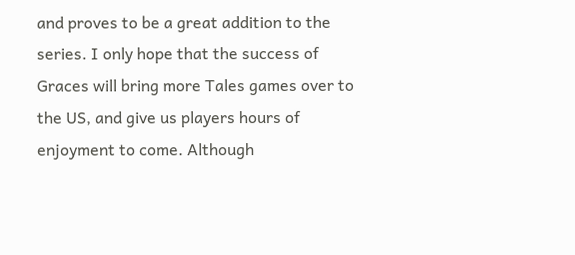and proves to be a great addition to the series. I only hope that the success of Graces will bring more Tales games over to the US, and give us players hours of enjoyment to come. Although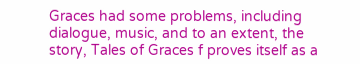Graces had some problems, including dialogue, music, and to an extent, the story, Tales of Graces f proves itself as a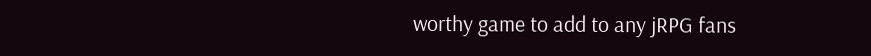worthy game to add to any jRPG fans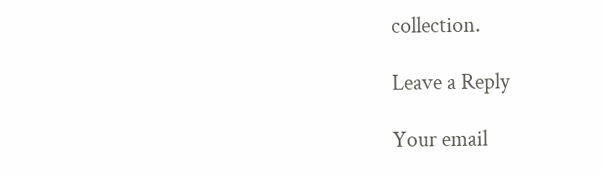collection.

Leave a Reply

Your email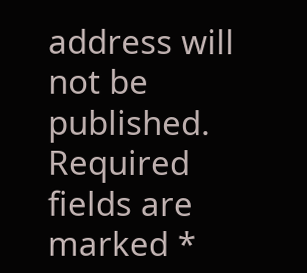address will not be published. Required fields are marked *